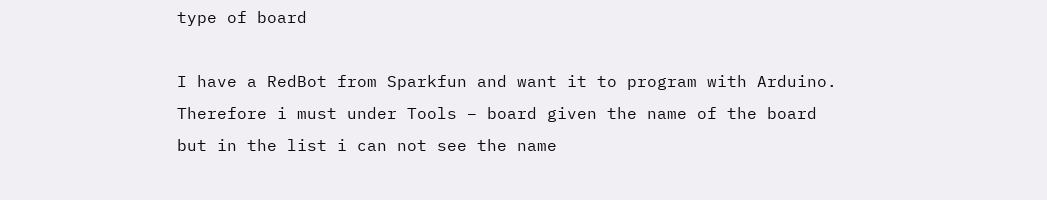type of board

I have a RedBot from Sparkfun and want it to program with Arduino. Therefore i must under Tools – board given the name of the board but in the list i can not see the name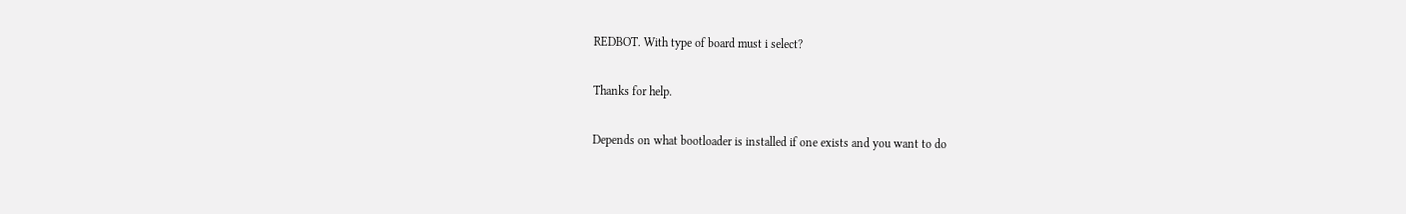REDBOT. With type of board must i select?

Thanks for help.

Depends on what bootloader is installed if one exists and you want to do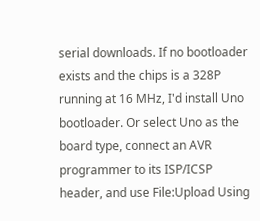serial downloads. If no bootloader exists and the chips is a 328P running at 16 MHz, I'd install Uno bootloader. Or select Uno as the board type, connect an AVR programmer to its ISP/ICSP header, and use File:Upload Using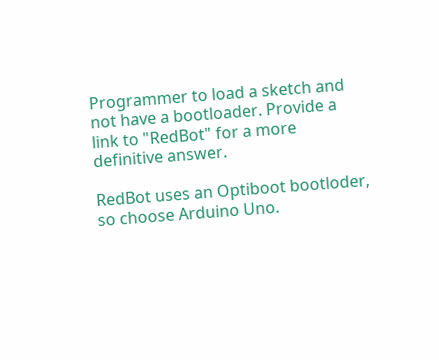Programmer to load a sketch and not have a bootloader. Provide a link to "RedBot" for a more definitive answer.

RedBot uses an Optiboot bootloder, so choose Arduino Uno.